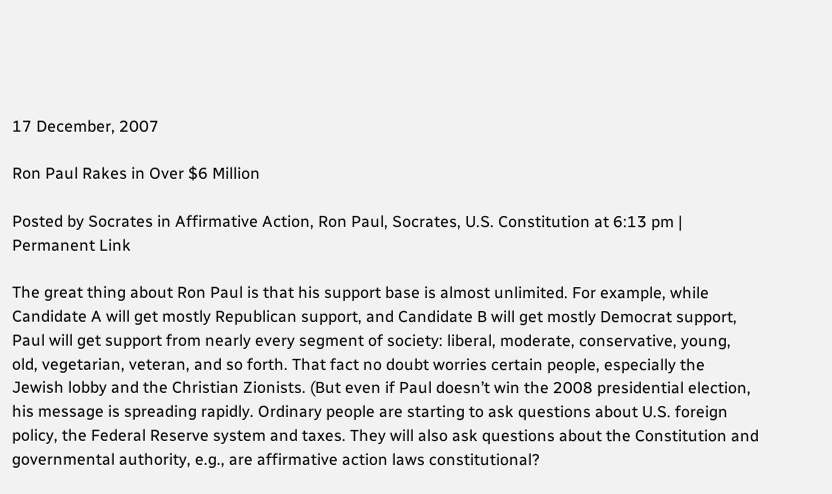17 December, 2007

Ron Paul Rakes in Over $6 Million

Posted by Socrates in Affirmative Action, Ron Paul, Socrates, U.S. Constitution at 6:13 pm | Permanent Link

The great thing about Ron Paul is that his support base is almost unlimited. For example, while Candidate A will get mostly Republican support, and Candidate B will get mostly Democrat support, Paul will get support from nearly every segment of society: liberal, moderate, conservative, young, old, vegetarian, veteran, and so forth. That fact no doubt worries certain people, especially the Jewish lobby and the Christian Zionists. (But even if Paul doesn’t win the 2008 presidential election, his message is spreading rapidly. Ordinary people are starting to ask questions about U.S. foreign policy, the Federal Reserve system and taxes. They will also ask questions about the Constitution and governmental authority, e.g., are affirmative action laws constitutional?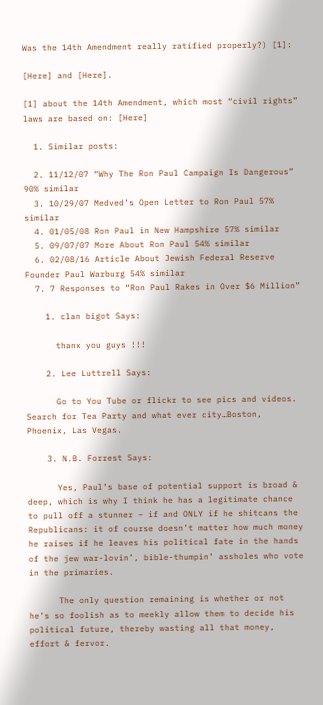Was the 14th Amendment really ratified properly?) [1]:

[Here] and [Here].

[1] about the 14th Amendment, which most “civil rights” laws are based on: [Here]

  1. Similar posts:

  2. 11/12/07 “Why The Ron Paul Campaign Is Dangerous” 90% similar
  3. 10/29/07 Medved’s Open Letter to Ron Paul 57% similar
  4. 01/05/08 Ron Paul in New Hampshire 57% similar
  5. 09/07/07 More About Ron Paul 54% similar
  6. 02/08/16 Article About Jewish Federal Reserve Founder Paul Warburg 54% similar
  7. 7 Responses to “Ron Paul Rakes in Over $6 Million”

    1. clan bigot Says:

      thanx you guys !!!

    2. Lee Luttrell Says:

      Go to You Tube or flickr to see pics and videos. Search for Tea Party and what ever city…Boston, Phoenix, Las Vegas.

    3. N.B. Forrest Says:

      Yes, Paul’s base of potential support is broad & deep, which is why I think he has a legitimate chance to pull off a stunner – if and ONLY if he shitcans the Republicans: it of course doesn’t matter how much money he raises if he leaves his political fate in the hands of the jew war-lovin’, bible-thumpin’ assholes who vote in the primaries.

      The only question remaining is whether or not he’s so foolish as to meekly allow them to decide his political future, thereby wasting all that money, effort & fervor.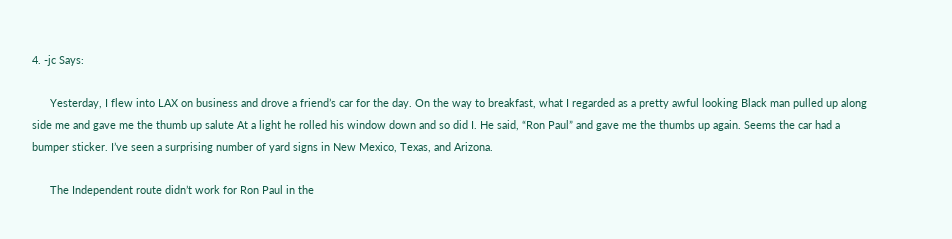4. -jc Says:

      Yesterday, I flew into LAX on business and drove a friend’s car for the day. On the way to breakfast, what I regarded as a pretty awful looking Black man pulled up along side me and gave me the thumb up salute At a light he rolled his window down and so did I. He said, “Ron Paul” and gave me the thumbs up again. Seems the car had a bumper sticker. I’ve seen a surprising number of yard signs in New Mexico, Texas, and Arizona.

      The Independent route didn’t work for Ron Paul in the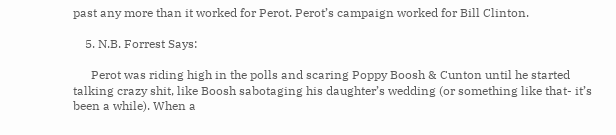past any more than it worked for Perot. Perot’s campaign worked for Bill Clinton.

    5. N.B. Forrest Says:

      Perot was riding high in the polls and scaring Poppy Boosh & Cunton until he started talking crazy shit, like Boosh sabotaging his daughter’s wedding (or something like that- it’s been a while). When a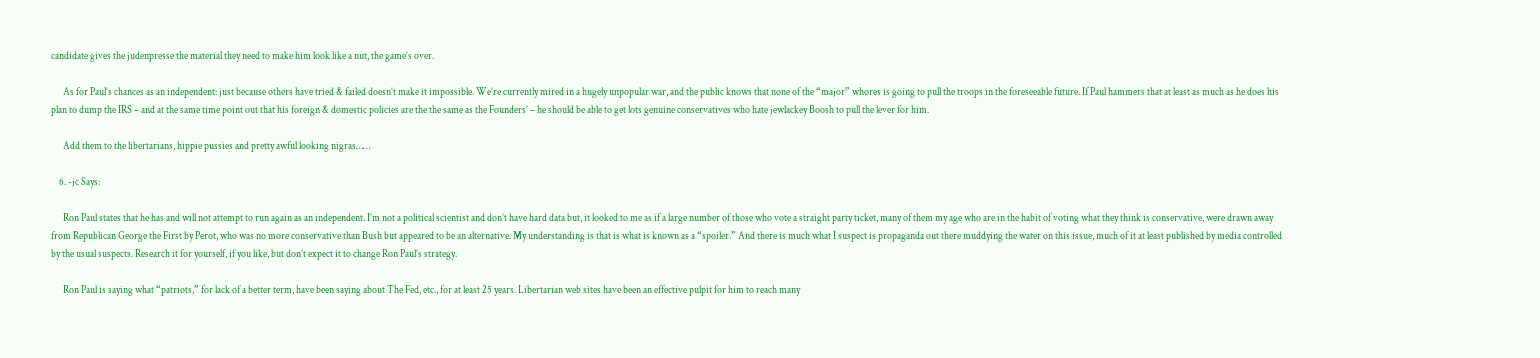candidate gives the judenpresse the material they need to make him look like a nut, the game’s over.

      As for Paul’s chances as an independent: just because others have tried & failed doesn’t make it impossible. We’re currently mired in a hugely unpopular war, and the public knows that none of the “major” whores is going to pull the troops in the foreseeable future. If Paul hammers that at least as much as he does his plan to dump the IRS – and at the same time point out that his foreign & domestic policies are the the same as the Founders’ – he should be able to get lots genuine conservatives who hate jewlackey Boosh to pull the lever for him.

      Add them to the libertarians, hippie pussies and pretty awful looking nigras……

    6. -jc Says:

      Ron Paul states that he has and will not attempt to run again as an independent. I’m not a political scientist and don’t have hard data but, it looked to me as if a large number of those who vote a straight party ticket, many of them my age who are in the habit of voting what they think is conservative, were drawn away from Republican George the First by Perot, who was no more conservative than Bush but appeared to be an alternative. My understanding is that is what is known as a “spoiler.” And there is much what I suspect is propaganda out there muddying the water on this issue, much of it at least published by media controlled by the usual suspects. Research it for yourself, if you like, but don’t expect it to change Ron Paul’s strategy.

      Ron Paul is saying what “patriots,” for lack of a better term, have been saying about The Fed, etc., for at least 25 years. Libertarian web sites have been an effective pulpit for him to reach many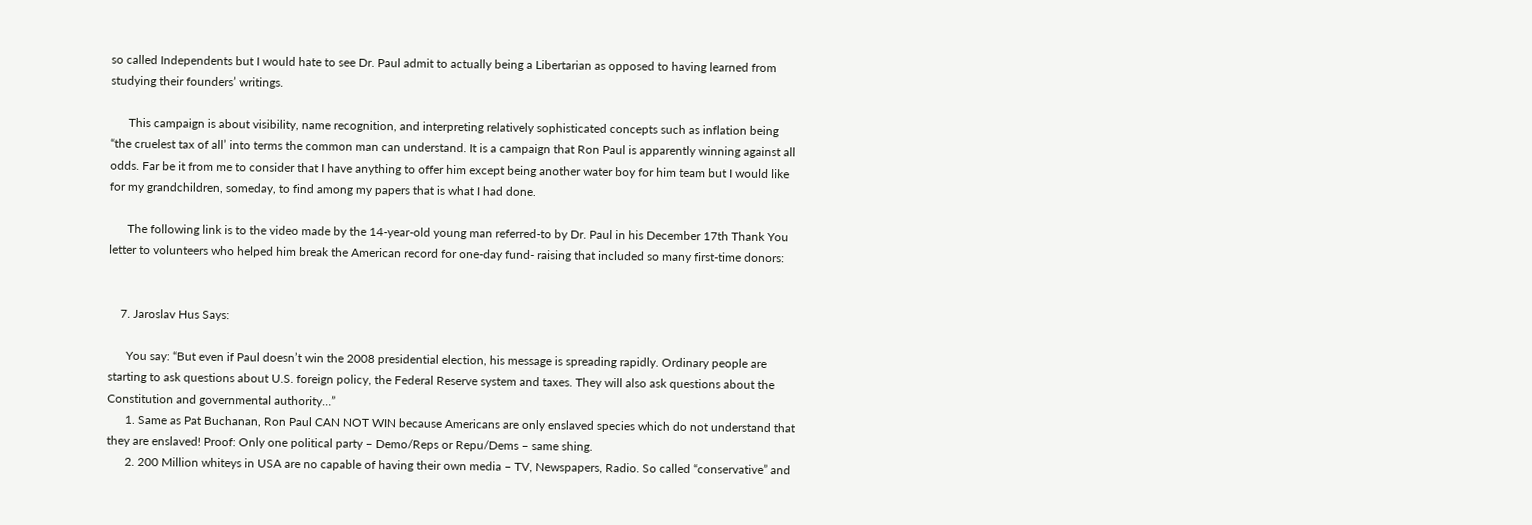so called Independents but I would hate to see Dr. Paul admit to actually being a Libertarian as opposed to having learned from studying their founders’ writings.

      This campaign is about visibility, name recognition, and interpreting relatively sophisticated concepts such as inflation being “the cruelest tax of all’ into terms the common man can understand. It is a campaign that Ron Paul is apparently winning against all odds. Far be it from me to consider that I have anything to offer him except being another water boy for him team but I would like for my grandchildren, someday, to find among my papers that is what I had done.

      The following link is to the video made by the 14-year-old young man referred-to by Dr. Paul in his December 17th Thank You letter to volunteers who helped him break the American record for one-day fund- raising that included so many first-time donors:


    7. Jaroslav Hus Says:

      You say: “But even if Paul doesn’t win the 2008 presidential election, his message is spreading rapidly. Ordinary people are starting to ask questions about U.S. foreign policy, the Federal Reserve system and taxes. They will also ask questions about the Constitution and governmental authority…”
      1. Same as Pat Buchanan, Ron Paul CAN NOT WIN because Americans are only enslaved species which do not understand that they are enslaved! Proof: Only one political party – Demo/Reps or Repu/Dems – same shing.
      2. 200 Million whiteys in USA are no capable of having their own media – TV, Newspapers, Radio. So called “conservative” and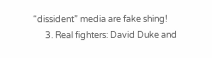“dissident” media are fake shing!
      3. Real fighters: David Duke and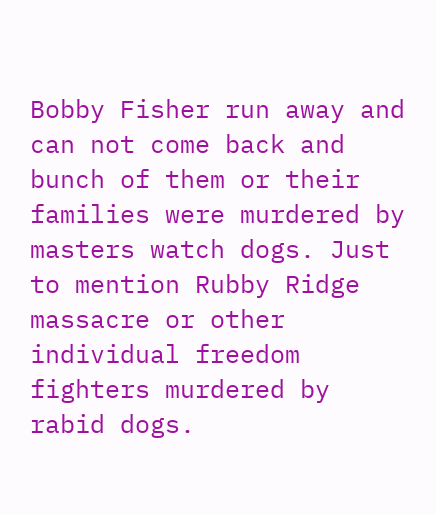Bobby Fisher run away and can not come back and bunch of them or their families were murdered by masters watch dogs. Just to mention Rubby Ridge massacre or other individual freedom fighters murdered by rabid dogs.